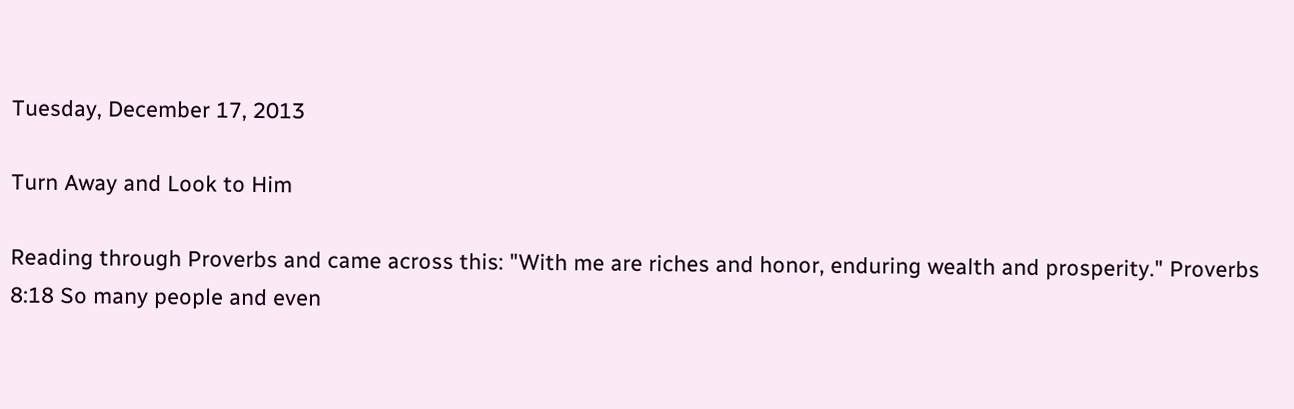Tuesday, December 17, 2013

Turn Away and Look to Him

Reading through Proverbs and came across this: "With me are riches and honor, enduring wealth and prosperity." Proverbs 8:18 So many people and even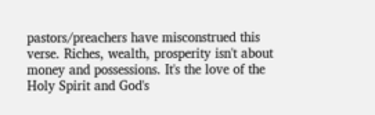pastors/preachers have misconstrued this verse. Riches, wealth, prosperity isn't about money and possessions. It's the love of the Holy Spirit and God's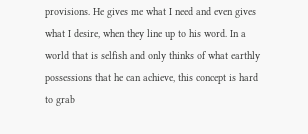provisions. He gives me what I need and even gives what I desire, when they line up to his word. In a world that is selfish and only thinks of what earthly possessions that he can achieve, this concept is hard to grab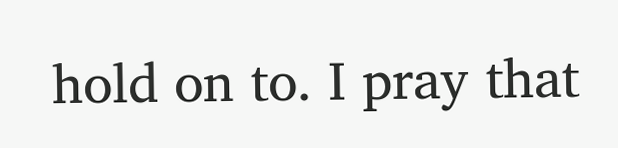hold on to. I pray that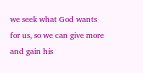we seek what God wants for us, so we can give more and gain his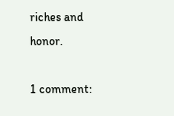riches and honor.

1 comment: